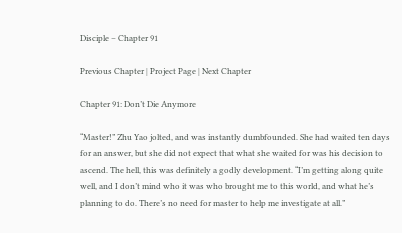Disciple – Chapter 91

Previous Chapter | Project Page | Next Chapter

Chapter 91: Don’t Die Anymore

“Master!” Zhu Yao jolted, and was instantly dumbfounded. She had waited ten days for an answer, but she did not expect that what she waited for was his decision to ascend. The hell, this was definitely a godly development. “I’m getting along quite well, and I don’t mind who it was who brought me to this world, and what he’s planning to do. There’s no need for master to help me investigate at all.”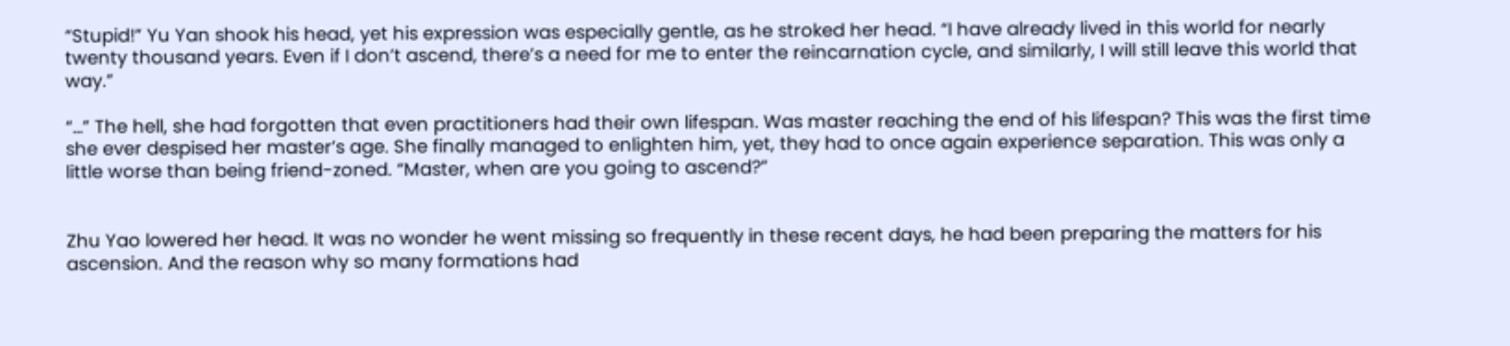“Stupid!” Yu Yan shook his head, yet his expression was especially gentle, as he stroked her head. “I have already lived in this world for nearly twenty thousand years. Even if I don’t ascend, there’s a need for me to enter the reincarnation cycle, and similarly, I will still leave this world that way.”

“…” The hell, she had forgotten that even practitioners had their own lifespan. Was master reaching the end of his lifespan? This was the first time she ever despised her master’s age. She finally managed to enlighten him, yet, they had to once again experience separation. This was only a little worse than being friend-zoned. “Master, when are you going to ascend?”


Zhu Yao lowered her head. It was no wonder he went missing so frequently in these recent days, he had been preparing the matters for his ascension. And the reason why so many formations had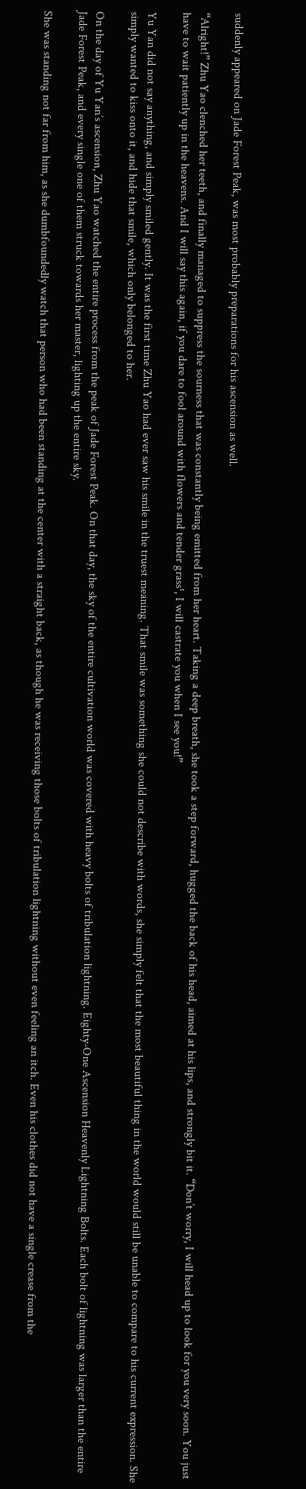suddenly appeared on Jade Forest Peak, was most probably preparations for his ascension as well.

“Alright!” Zhu Yao clenched her teeth, and finally managed to suppress the sourness that was constantly being emitted from her heart. Taking a deep breath, she took a step forward, hugged the back of his head, aimed at his lips, and strongly bit it. “Don’t worry, I will head up to look for you very soon. You just have to wait patiently up in the heavens. And I will say this again, if you dare to fool around with flowers and tender grass¹, I will castrate you when I see you!”

Yu Yan did not say anything, and simply smiled gently. It was the first time Zhu Yao had ever saw his smile in the truest meaning. That smile was something she could not describe with words, she simply felt that the most beautiful thing in the world would still be unable to compare to his current expression. She simply wanted to kiss onto it, and hide that smile, which only belonged to her.

On the day of Yu Yan’s ascension, Zhu Yao watched the entire process from the peak of Jade Forest Peak. On that day, the sky of the entire cultivation world was covered with heavy bolts of tribulation lightning. Eighty-One Ascension Heavenly Lightning Bolts. Each bolt of lightning was larger than the entire Jade Forest Peak, and every single one of them struck towards her master, lighting up the entire sky.

She was standing not far from him, as she dumbfoundedly watch that person who had been standing at the center with a straight back, as though he was receiving those bolts of tribulation lightning without even feeling an itch. Even his clothes did not have a single crease from the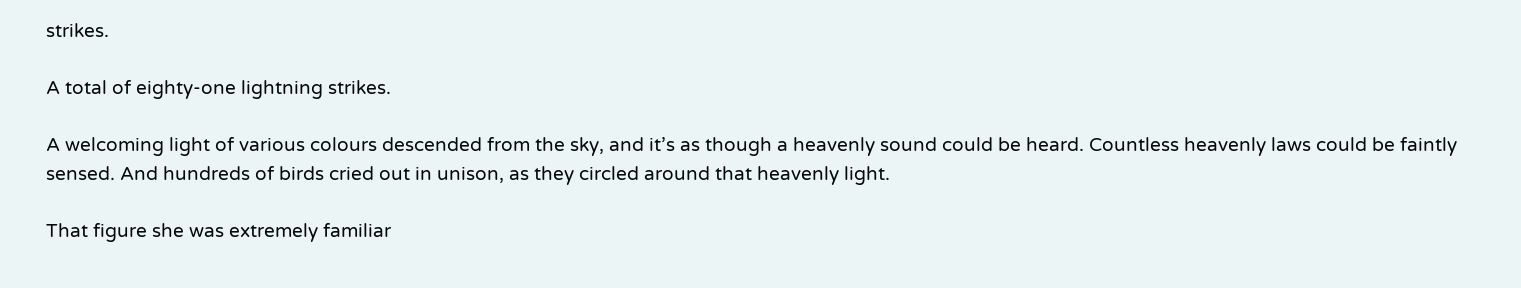strikes.

A total of eighty-one lightning strikes.

A welcoming light of various colours descended from the sky, and it’s as though a heavenly sound could be heard. Countless heavenly laws could be faintly sensed. And hundreds of birds cried out in unison, as they circled around that heavenly light.

That figure she was extremely familiar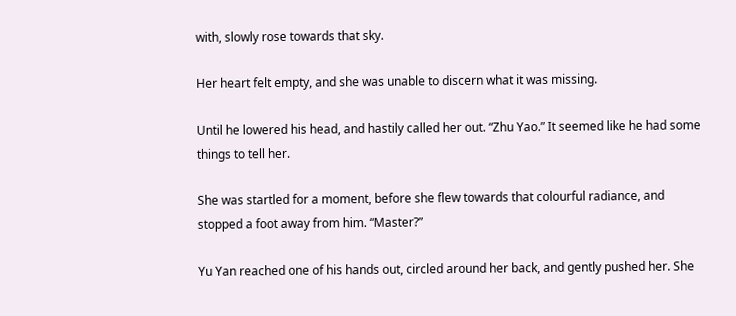with, slowly rose towards that sky.

Her heart felt empty, and she was unable to discern what it was missing.

Until he lowered his head, and hastily called her out. “Zhu Yao.” It seemed like he had some things to tell her.

She was startled for a moment, before she flew towards that colourful radiance, and stopped a foot away from him. “Master?”

Yu Yan reached one of his hands out, circled around her back, and gently pushed her. She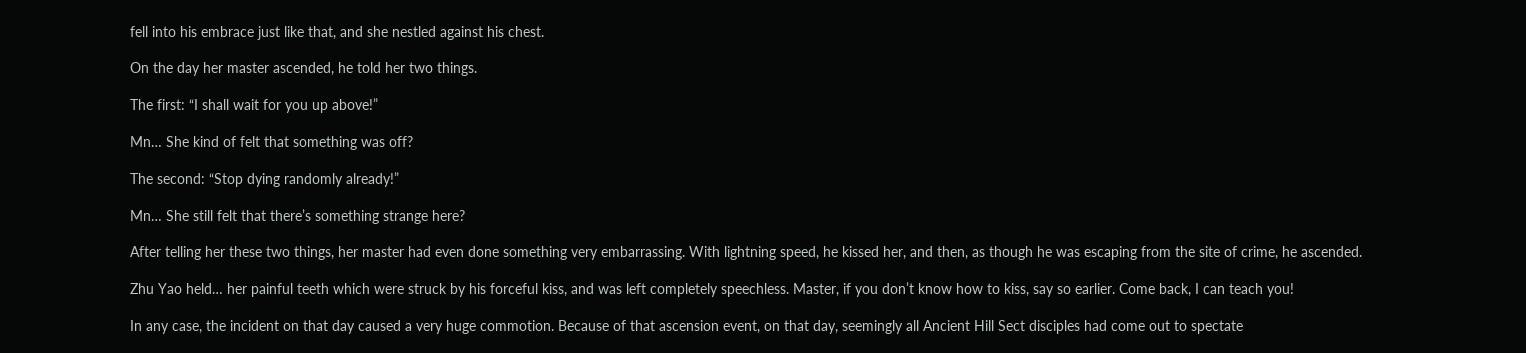fell into his embrace just like that, and she nestled against his chest.

On the day her master ascended, he told her two things.

The first: “I shall wait for you up above!”

Mn… She kind of felt that something was off?

The second: “Stop dying randomly already!”

Mn… She still felt that there’s something strange here?

After telling her these two things, her master had even done something very embarrassing. With lightning speed, he kissed her, and then, as though he was escaping from the site of crime, he ascended.

Zhu Yao held… her painful teeth which were struck by his forceful kiss, and was left completely speechless. Master, if you don’t know how to kiss, say so earlier. Come back, I can teach you!

In any case, the incident on that day caused a very huge commotion. Because of that ascension event, on that day, seemingly all Ancient Hill Sect disciples had come out to spectate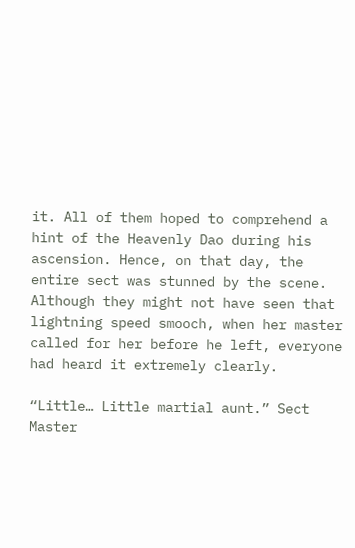it. All of them hoped to comprehend a hint of the Heavenly Dao during his ascension. Hence, on that day, the entire sect was stunned by the scene. Although they might not have seen that lightning speed smooch, when her master called for her before he left, everyone had heard it extremely clearly.

“Little… Little martial aunt.” Sect Master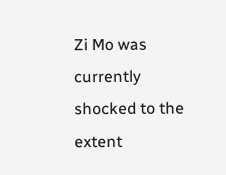Zi Mo was currently shocked to the extent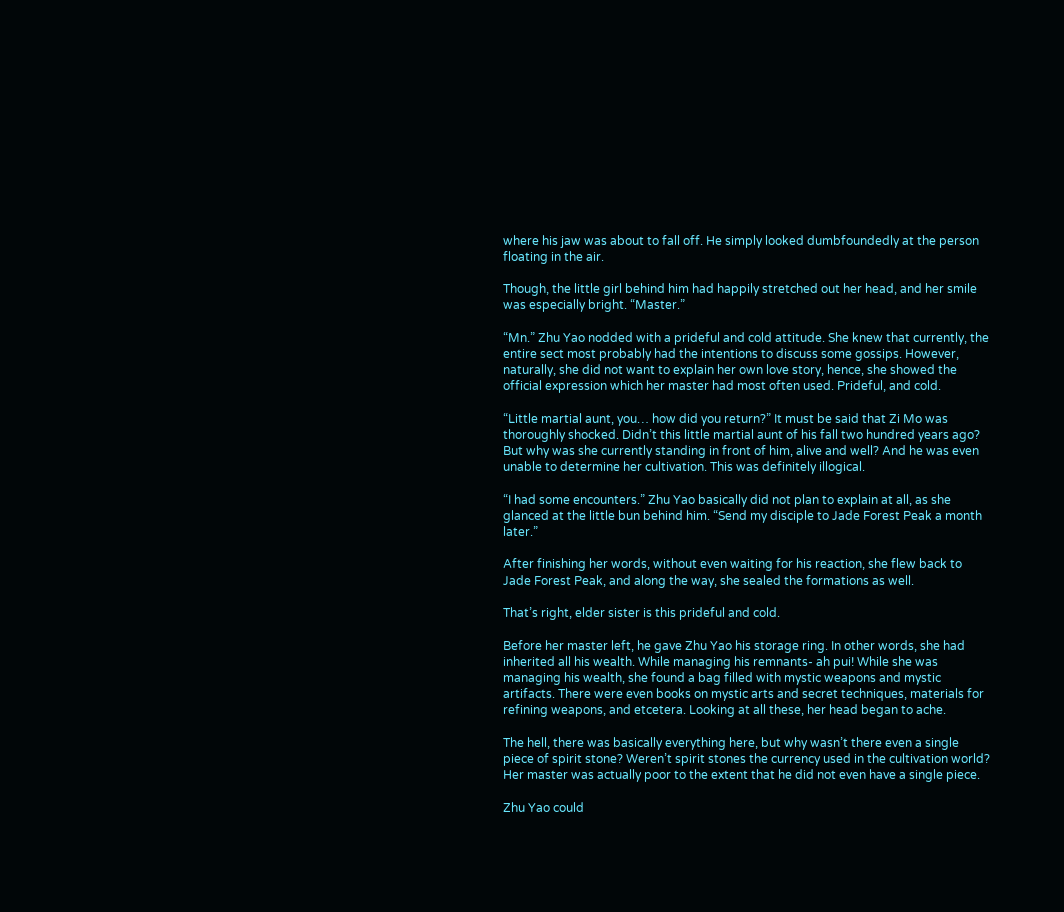where his jaw was about to fall off. He simply looked dumbfoundedly at the person floating in the air.

Though, the little girl behind him had happily stretched out her head, and her smile was especially bright. “Master.”

“Mn.” Zhu Yao nodded with a prideful and cold attitude. She knew that currently, the entire sect most probably had the intentions to discuss some gossips. However, naturally, she did not want to explain her own love story, hence, she showed the official expression which her master had most often used. Prideful, and cold.

“Little martial aunt, you… how did you return?” It must be said that Zi Mo was thoroughly shocked. Didn’t this little martial aunt of his fall two hundred years ago? But why was she currently standing in front of him, alive and well? And he was even unable to determine her cultivation. This was definitely illogical.

“I had some encounters.” Zhu Yao basically did not plan to explain at all, as she glanced at the little bun behind him. “Send my disciple to Jade Forest Peak a month later.”

After finishing her words, without even waiting for his reaction, she flew back to Jade Forest Peak, and along the way, she sealed the formations as well.

That’s right, elder sister is this prideful and cold.

Before her master left, he gave Zhu Yao his storage ring. In other words, she had inherited all his wealth. While managing his remnants- ah pui! While she was managing his wealth, she found a bag filled with mystic weapons and mystic artifacts. There were even books on mystic arts and secret techniques, materials for refining weapons, and etcetera. Looking at all these, her head began to ache.

The hell, there was basically everything here, but why wasn’t there even a single piece of spirit stone? Weren’t spirit stones the currency used in the cultivation world? Her master was actually poor to the extent that he did not even have a single piece.

Zhu Yao could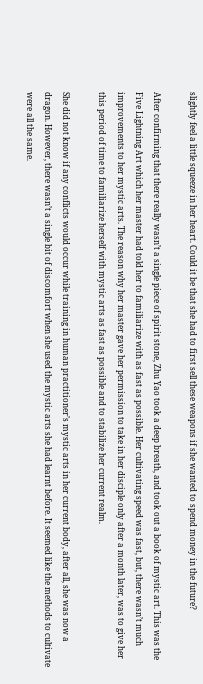slightly feel a little squeeze in her heart. Could it be that she had to first sell these weapons if she wanted to spend money in the future?

After confirming that there really wasn’t a single piece of spirit stone, Zhu Yao took a deep breath, and took out a book of mystic art. This was the Five Lightning Art which her master had told her to familiarize with as fast as possible. Her cultivating speed was fast, but, there wasn’t much improvements to her mystic arts. The reason why her master gave her permission to take in her disciple only after a month later, was to give her this period of time to familiarize herself with mystic arts as fast as possible and to stabilize her current realm.

She did not know if any conflicts would occur while training in human practitioner’s mystic arts in her current body, after all, she was now a dragon. However, there wasn’t a single bit of discomfort when she used the mystic arts she had learnt before. It seemed like the methods to cultivate were all the same.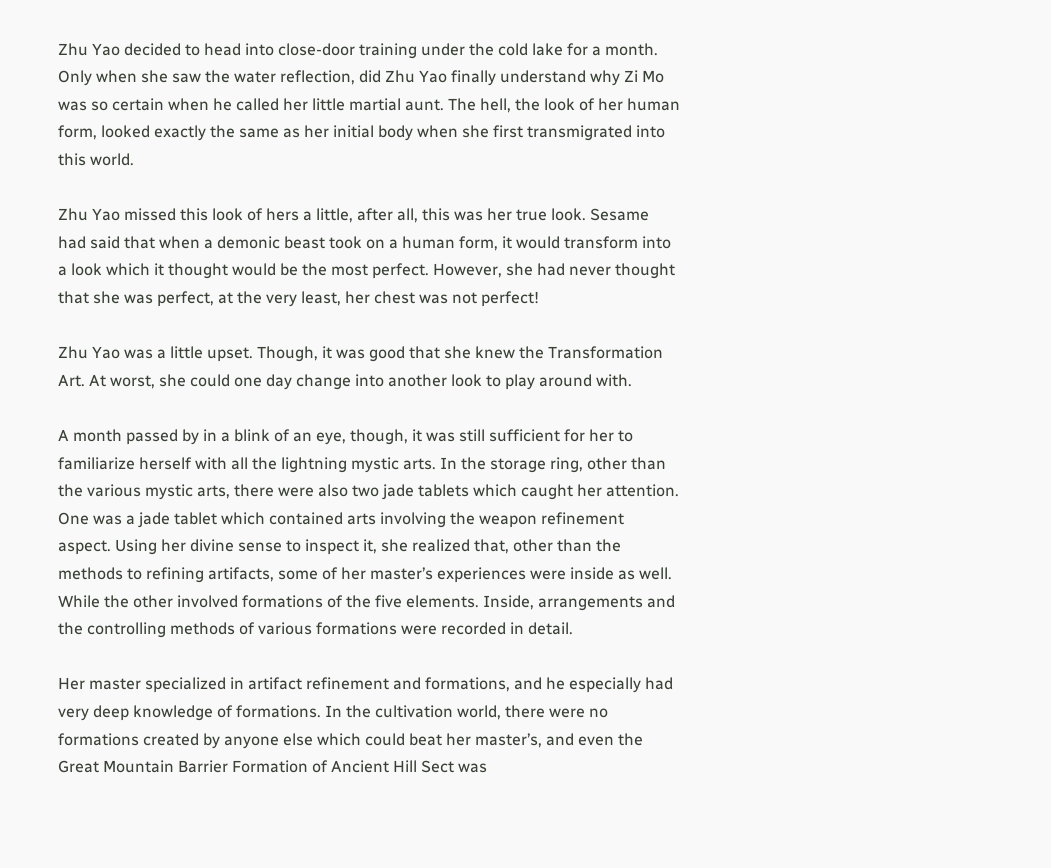Zhu Yao decided to head into close-door training under the cold lake for a month. Only when she saw the water reflection, did Zhu Yao finally understand why Zi Mo was so certain when he called her little martial aunt. The hell, the look of her human form, looked exactly the same as her initial body when she first transmigrated into this world.

Zhu Yao missed this look of hers a little, after all, this was her true look. Sesame had said that when a demonic beast took on a human form, it would transform into a look which it thought would be the most perfect. However, she had never thought that she was perfect, at the very least, her chest was not perfect!

Zhu Yao was a little upset. Though, it was good that she knew the Transformation Art. At worst, she could one day change into another look to play around with.

A month passed by in a blink of an eye, though, it was still sufficient for her to familiarize herself with all the lightning mystic arts. In the storage ring, other than the various mystic arts, there were also two jade tablets which caught her attention. One was a jade tablet which contained arts involving the weapon refinement aspect. Using her divine sense to inspect it, she realized that, other than the methods to refining artifacts, some of her master’s experiences were inside as well. While the other involved formations of the five elements. Inside, arrangements and the controlling methods of various formations were recorded in detail.

Her master specialized in artifact refinement and formations, and he especially had very deep knowledge of formations. In the cultivation world, there were no formations created by anyone else which could beat her master’s, and even the Great Mountain Barrier Formation of Ancient Hill Sect was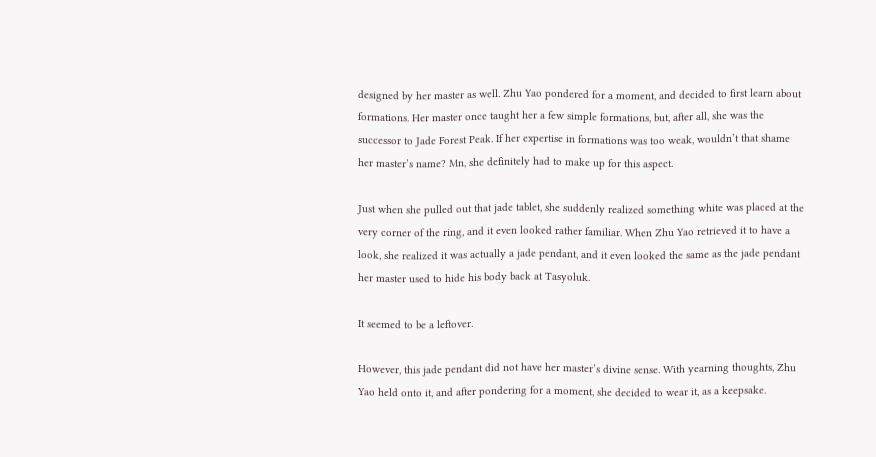designed by her master as well. Zhu Yao pondered for a moment, and decided to first learn about formations. Her master once taught her a few simple formations, but, after all, she was the successor to Jade Forest Peak. If her expertise in formations was too weak, wouldn’t that shame her master’s name? Mn, she definitely had to make up for this aspect.

Just when she pulled out that jade tablet, she suddenly realized something white was placed at the very corner of the ring, and it even looked rather familiar. When Zhu Yao retrieved it to have a look, she realized it was actually a jade pendant, and it even looked the same as the jade pendant her master used to hide his body back at Tasyoluk.

It seemed to be a leftover.

However, this jade pendant did not have her master’s divine sense. With yearning thoughts, Zhu Yao held onto it, and after pondering for a moment, she decided to wear it, as a keepsake.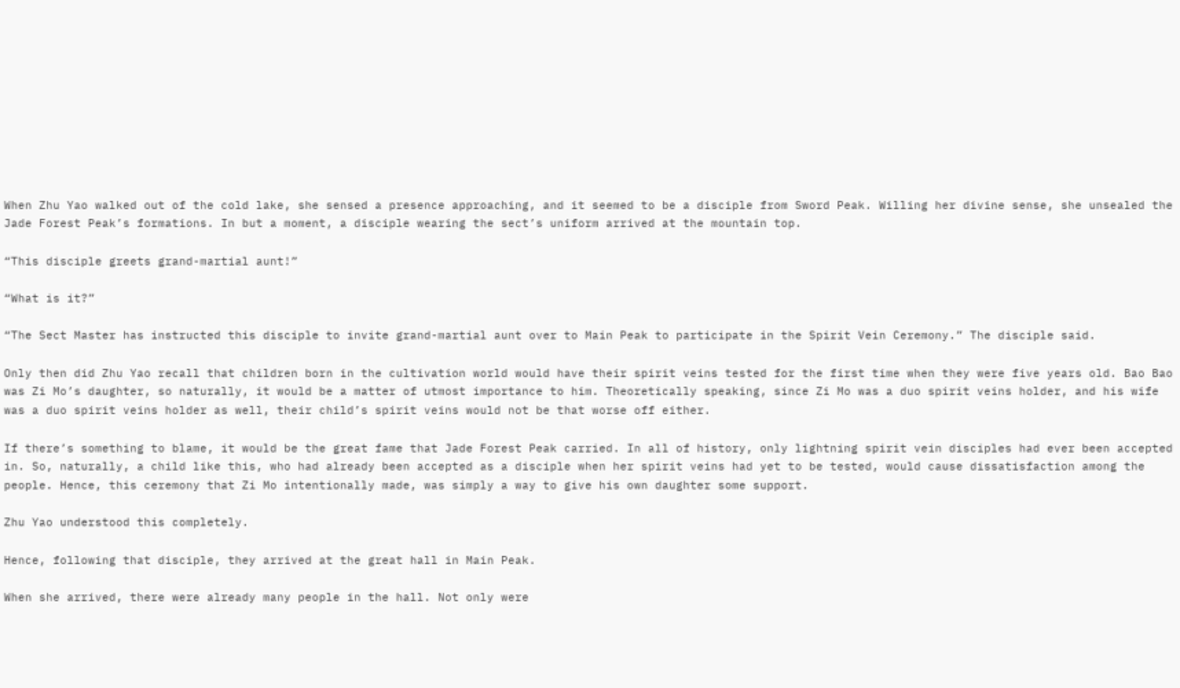When Zhu Yao walked out of the cold lake, she sensed a presence approaching, and it seemed to be a disciple from Sword Peak. Willing her divine sense, she unsealed the Jade Forest Peak’s formations. In but a moment, a disciple wearing the sect’s uniform arrived at the mountain top.

“This disciple greets grand-martial aunt!”

“What is it?”

“The Sect Master has instructed this disciple to invite grand-martial aunt over to Main Peak to participate in the Spirit Vein Ceremony.” The disciple said.

Only then did Zhu Yao recall that children born in the cultivation world would have their spirit veins tested for the first time when they were five years old. Bao Bao was Zi Mo’s daughter, so naturally, it would be a matter of utmost importance to him. Theoretically speaking, since Zi Mo was a duo spirit veins holder, and his wife was a duo spirit veins holder as well, their child’s spirit veins would not be that worse off either.

If there’s something to blame, it would be the great fame that Jade Forest Peak carried. In all of history, only lightning spirit vein disciples had ever been accepted in. So, naturally, a child like this, who had already been accepted as a disciple when her spirit veins had yet to be tested, would cause dissatisfaction among the people. Hence, this ceremony that Zi Mo intentionally made, was simply a way to give his own daughter some support.

Zhu Yao understood this completely.

Hence, following that disciple, they arrived at the great hall in Main Peak.

When she arrived, there were already many people in the hall. Not only were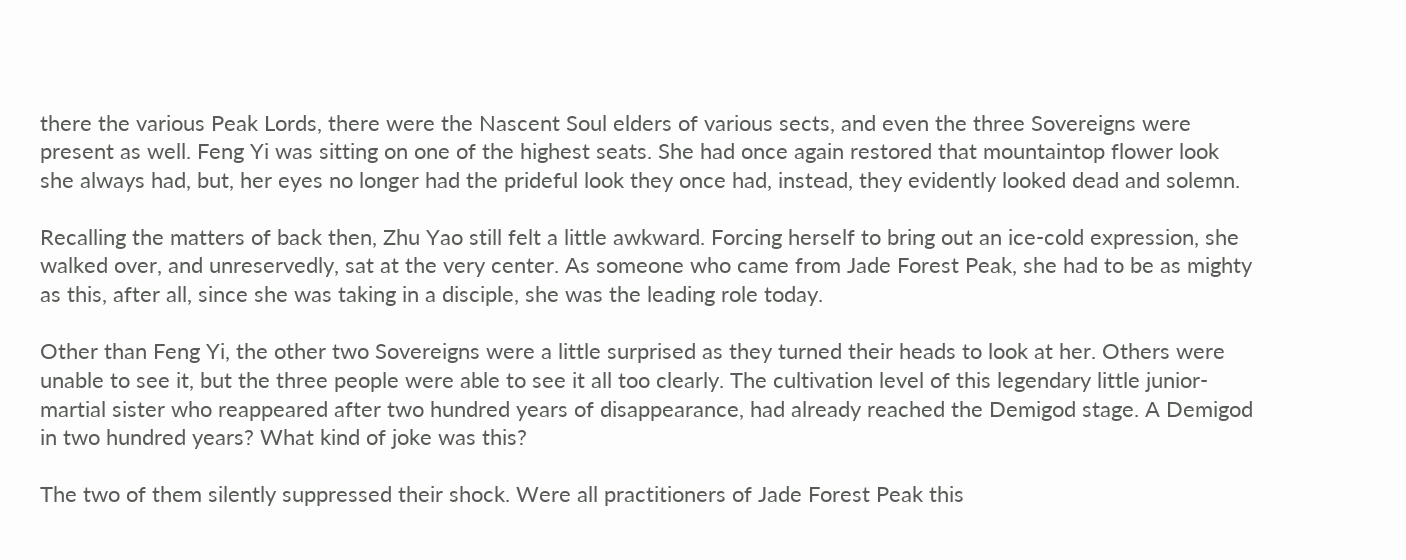there the various Peak Lords, there were the Nascent Soul elders of various sects, and even the three Sovereigns were present as well. Feng Yi was sitting on one of the highest seats. She had once again restored that mountaintop flower look she always had, but, her eyes no longer had the prideful look they once had, instead, they evidently looked dead and solemn.

Recalling the matters of back then, Zhu Yao still felt a little awkward. Forcing herself to bring out an ice-cold expression, she walked over, and unreservedly, sat at the very center. As someone who came from Jade Forest Peak, she had to be as mighty as this, after all, since she was taking in a disciple, she was the leading role today.

Other than Feng Yi, the other two Sovereigns were a little surprised as they turned their heads to look at her. Others were unable to see it, but the three people were able to see it all too clearly. The cultivation level of this legendary little junior-martial sister who reappeared after two hundred years of disappearance, had already reached the Demigod stage. A Demigod in two hundred years? What kind of joke was this?

The two of them silently suppressed their shock. Were all practitioners of Jade Forest Peak this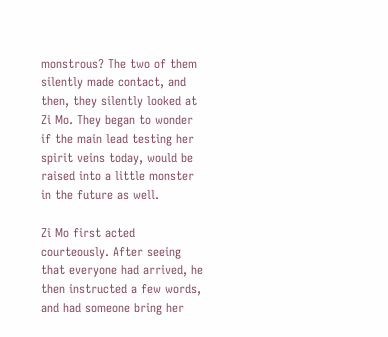monstrous? The two of them silently made contact, and then, they silently looked at Zi Mo. They began to wonder if the main lead testing her spirit veins today, would be raised into a little monster in the future as well.

Zi Mo first acted courteously. After seeing that everyone had arrived, he then instructed a few words, and had someone bring her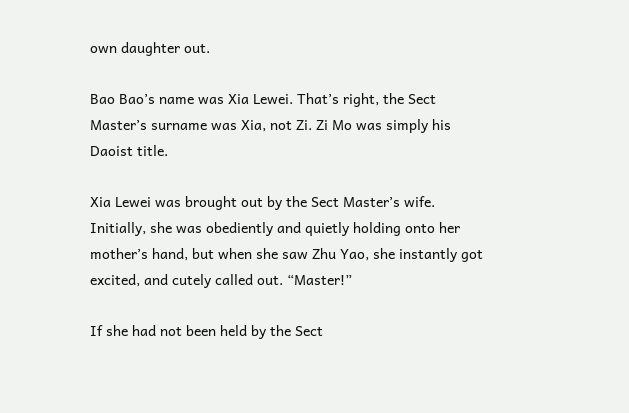own daughter out.

Bao Bao’s name was Xia Lewei. That’s right, the Sect Master’s surname was Xia, not Zi. Zi Mo was simply his Daoist title.

Xia Lewei was brought out by the Sect Master’s wife. Initially, she was obediently and quietly holding onto her mother’s hand, but when she saw Zhu Yao, she instantly got excited, and cutely called out. “Master!”

If she had not been held by the Sect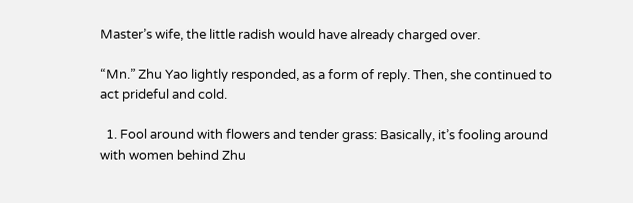Master’s wife, the little radish would have already charged over.

“Mn.” Zhu Yao lightly responded, as a form of reply. Then, she continued to act prideful and cold.

  1. Fool around with flowers and tender grass: Basically, it’s fooling around with women behind Zhu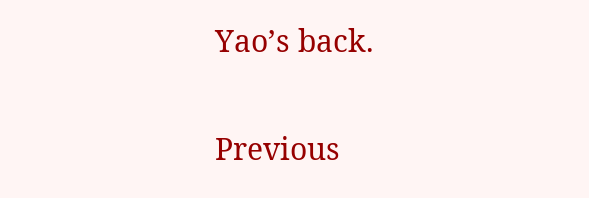Yao’s back.

Previous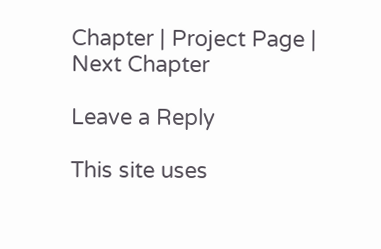Chapter | Project Page | Next Chapter

Leave a Reply

This site uses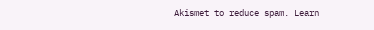Akismet to reduce spam. Learn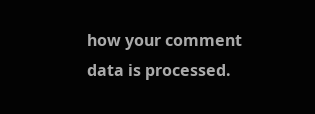how your comment data is processed.